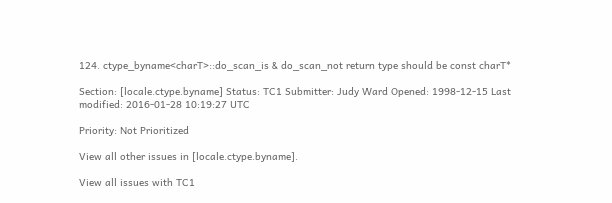124. ctype_byname<charT>::do_scan_is & do_scan_not return type should be const charT*

Section: [locale.ctype.byname] Status: TC1 Submitter: Judy Ward Opened: 1998-12-15 Last modified: 2016-01-28 10:19:27 UTC

Priority: Not Prioritized

View all other issues in [locale.ctype.byname].

View all issues with TC1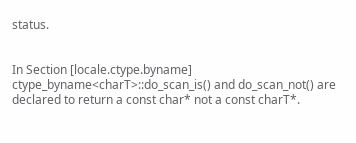status.


In Section [locale.ctype.byname] ctype_byname<charT>::do_scan_is() and do_scan_not() are declared to return a const char* not a const charT*.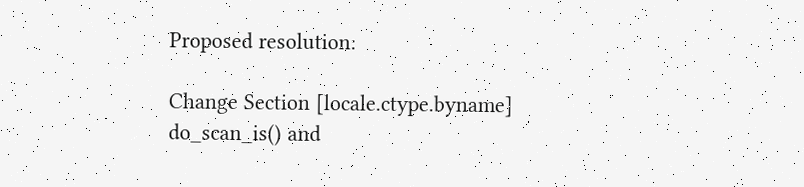Proposed resolution:

Change Section [locale.ctype.byname] do_scan_is() and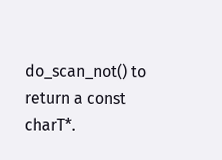do_scan_not() to return a const charT*.